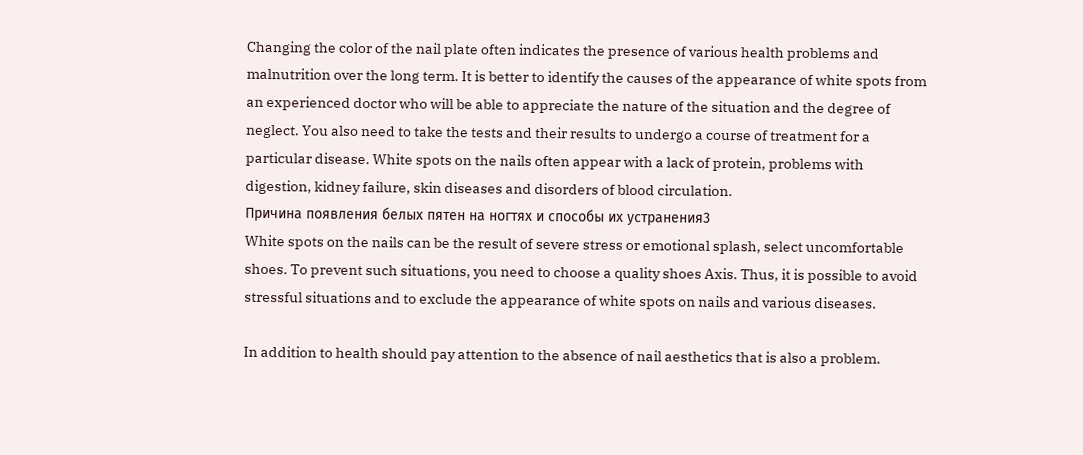Changing the color of the nail plate often indicates the presence of various health problems and malnutrition over the long term. It is better to identify the causes of the appearance of white spots from an experienced doctor who will be able to appreciate the nature of the situation and the degree of neglect. You also need to take the tests and their results to undergo a course of treatment for a particular disease. White spots on the nails often appear with a lack of protein, problems with digestion, kidney failure, skin diseases and disorders of blood circulation.
Причина появления белых пятен на ногтях и способы их устранения3
White spots on the nails can be the result of severe stress or emotional splash, select uncomfortable shoes. To prevent such situations, you need to choose a quality shoes Axis. Thus, it is possible to avoid stressful situations and to exclude the appearance of white spots on nails and various diseases.

In addition to health should pay attention to the absence of nail aesthetics that is also a problem.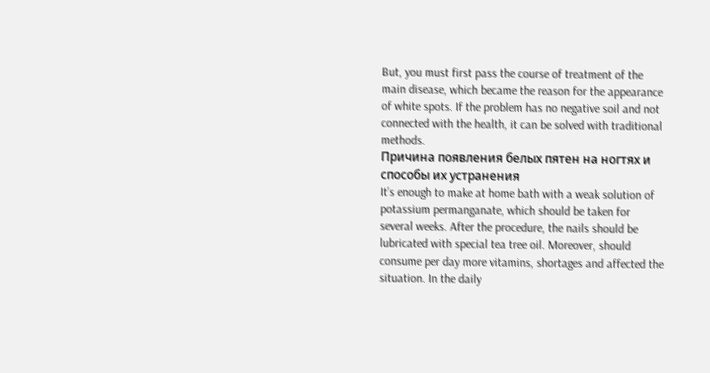But, you must first pass the course of treatment of the main disease, which became the reason for the appearance of white spots. If the problem has no negative soil and not connected with the health, it can be solved with traditional methods.
Причина появления белых пятен на ногтях и способы их устранения
It’s enough to make at home bath with a weak solution of potassium permanganate, which should be taken for several weeks. After the procedure, the nails should be lubricated with special tea tree oil. Moreover, should consume per day more vitamins, shortages and affected the situation. In the daily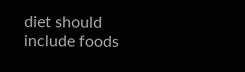diet should include foods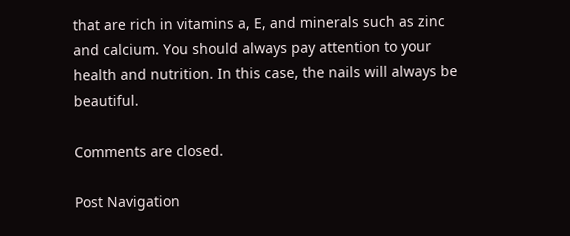that are rich in vitamins a, E, and minerals such as zinc and calcium. You should always pay attention to your health and nutrition. In this case, the nails will always be beautiful.

Comments are closed.

Post Navigation